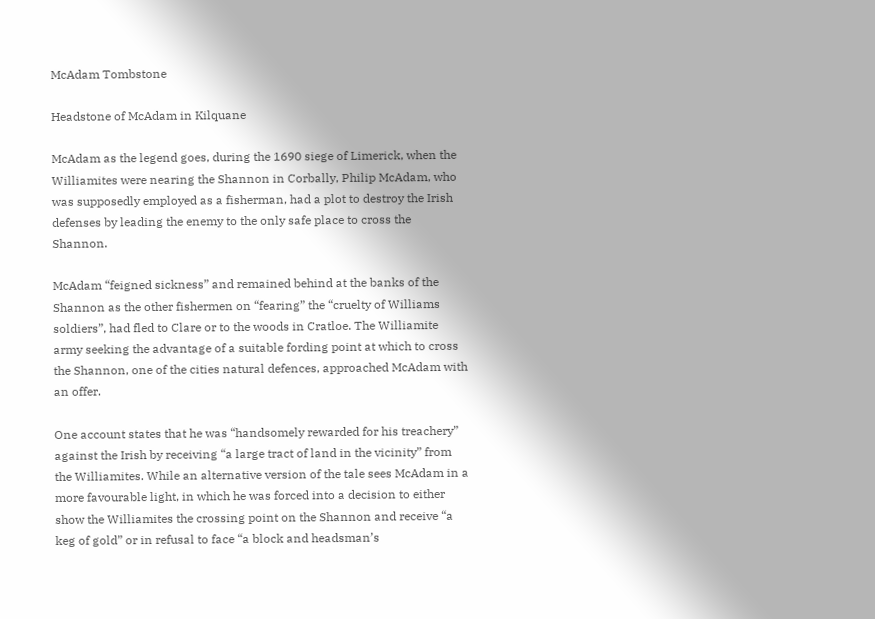McAdam Tombstone

Headstone of McAdam in Kilquane

McAdam as the legend goes, during the 1690 siege of Limerick, when the Williamites were nearing the Shannon in Corbally, Philip McAdam, who was supposedly employed as a fisherman, had a plot to destroy the Irish defenses by leading the enemy to the only safe place to cross the Shannon.

McAdam “feigned sickness” and remained behind at the banks of the Shannon as the other fishermen on “fearing” the “cruelty of Williams soldiers”, had fled to Clare or to the woods in Cratloe. The Williamite army seeking the advantage of a suitable fording point at which to cross the Shannon, one of the cities natural defences, approached McAdam with an offer.

One account states that he was “handsomely rewarded for his treachery” against the Irish by receiving “a large tract of land in the vicinity” from the Williamites. While an alternative version of the tale sees McAdam in a more favourable light, in which he was forced into a decision to either show the Williamites the crossing point on the Shannon and receive “a keg of gold” or in refusal to face “a block and headsman’s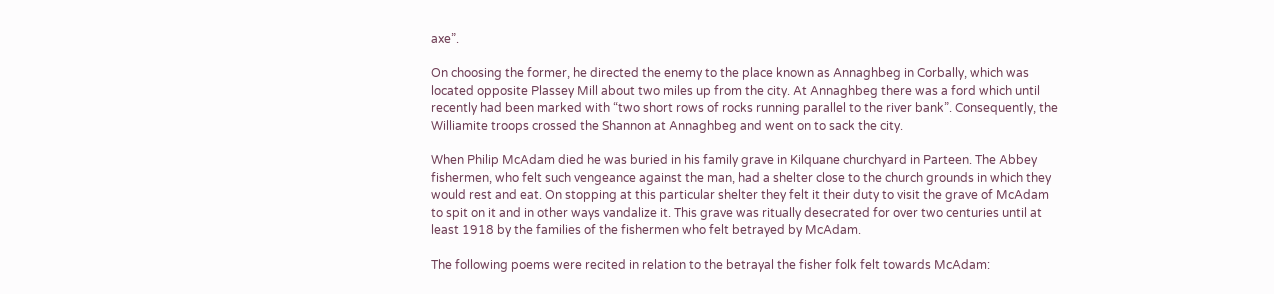axe”.

On choosing the former, he directed the enemy to the place known as Annaghbeg in Corbally, which was located opposite Plassey Mill about two miles up from the city. At Annaghbeg there was a ford which until recently had been marked with “two short rows of rocks running parallel to the river bank”. Consequently, the Williamite troops crossed the Shannon at Annaghbeg and went on to sack the city.

When Philip McAdam died he was buried in his family grave in Kilquane churchyard in Parteen. The Abbey fishermen, who felt such vengeance against the man, had a shelter close to the church grounds in which they would rest and eat. On stopping at this particular shelter they felt it their duty to visit the grave of McAdam to spit on it and in other ways vandalize it. This grave was ritually desecrated for over two centuries until at least 1918 by the families of the fishermen who felt betrayed by McAdam.

The following poems were recited in relation to the betrayal the fisher folk felt towards McAdam: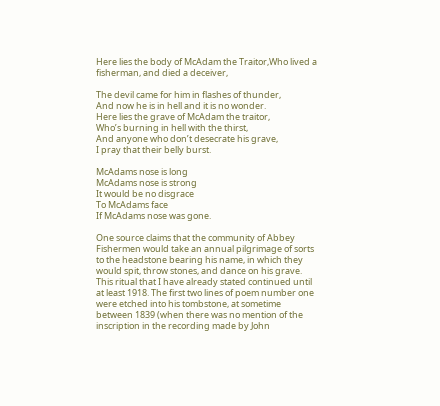Here lies the body of McAdam the Traitor,Who lived a fisherman, and died a deceiver,

The devil came for him in flashes of thunder,
And now he is in hell and it is no wonder.
Here lies the grave of McAdam the traitor,
Who’s burning in hell with the thirst,
And anyone who don’t desecrate his grave,
I pray that their belly burst.

McAdams nose is long
McAdams nose is strong
It would be no disgrace
To McAdams face
If McAdams nose was gone.

One source claims that the community of Abbey Fishermen would take an annual pilgrimage of sorts to the headstone bearing his name, in which they would spit, throw stones, and dance on his grave. This ritual that I have already stated continued until at least 1918. The first two lines of poem number one were etched into his tombstone, at sometime between 1839 (when there was no mention of the inscription in the recording made by John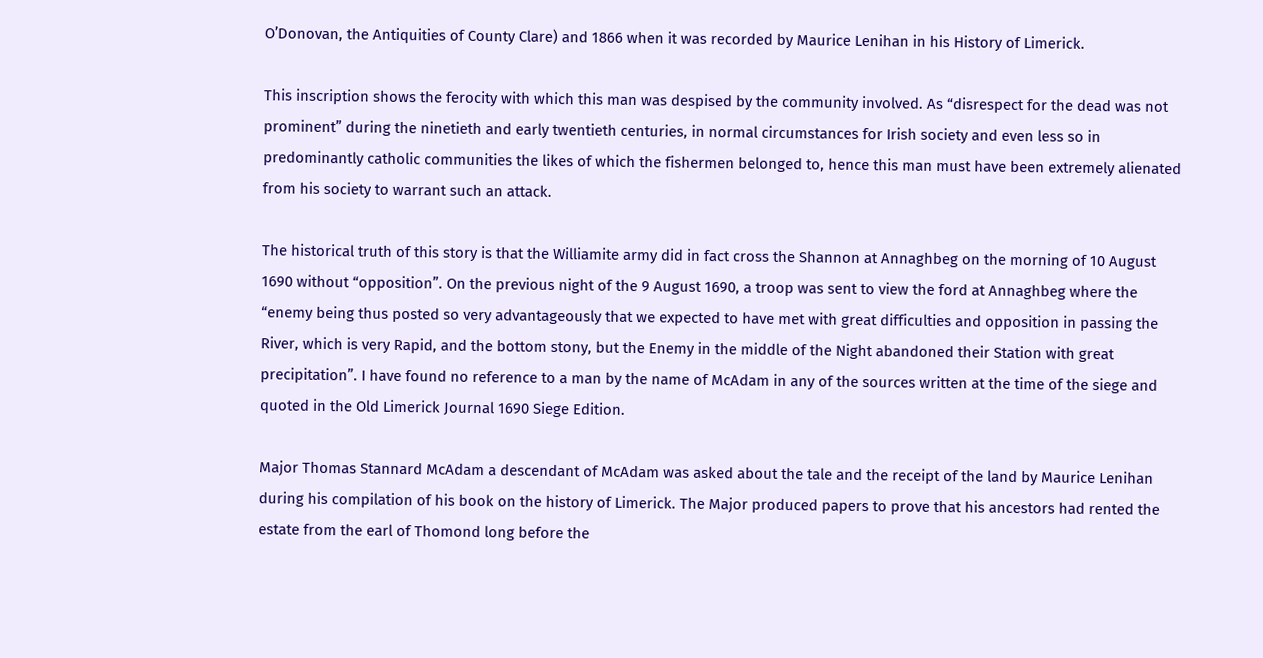O’Donovan, the Antiquities of County Clare) and 1866 when it was recorded by Maurice Lenihan in his History of Limerick.

This inscription shows the ferocity with which this man was despised by the community involved. As “disrespect for the dead was not prominent” during the ninetieth and early twentieth centuries, in normal circumstances for Irish society and even less so in predominantly catholic communities the likes of which the fishermen belonged to, hence this man must have been extremely alienated from his society to warrant such an attack.

The historical truth of this story is that the Williamite army did in fact cross the Shannon at Annaghbeg on the morning of 10 August 1690 without “opposition”. On the previous night of the 9 August 1690, a troop was sent to view the ford at Annaghbeg where the “enemy being thus posted so very advantageously that we expected to have met with great difficulties and opposition in passing the River, which is very Rapid, and the bottom stony, but the Enemy in the middle of the Night abandoned their Station with great precipitation”. I have found no reference to a man by the name of McAdam in any of the sources written at the time of the siege and quoted in the Old Limerick Journal 1690 Siege Edition.

Major Thomas Stannard McAdam a descendant of McAdam was asked about the tale and the receipt of the land by Maurice Lenihan during his compilation of his book on the history of Limerick. The Major produced papers to prove that his ancestors had rented the estate from the earl of Thomond long before the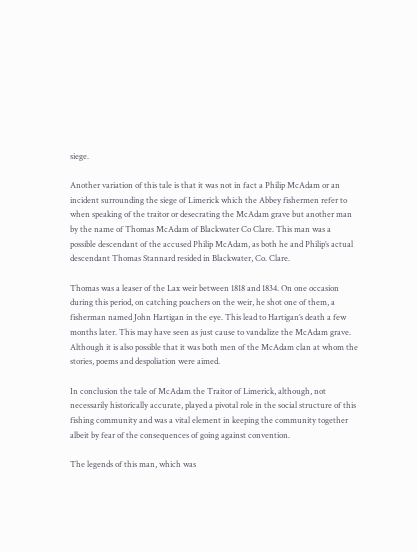siege.

Another variation of this tale is that it was not in fact a Philip McAdam or an incident surrounding the siege of Limerick which the Abbey fishermen refer to when speaking of the traitor or desecrating the McAdam grave but another man by the name of Thomas McAdam of Blackwater Co Clare. This man was a possible descendant of the accused Philip McAdam, as both he and Philip’s actual descendant Thomas Stannard resided in Blackwater, Co. Clare.

Thomas was a leaser of the Lax weir between 1818 and 1834. On one occasion during this period, on catching poachers on the weir, he shot one of them, a fisherman named John Hartigan in the eye. This lead to Hartigan’s death a few months later. This may have seen as just cause to vandalize the McAdam grave. Although it is also possible that it was both men of the McAdam clan at whom the stories, poems and despoliation were aimed.

In conclusion the tale of McAdam the Traitor of Limerick, although, not necessarily historically accurate, played a pivotal role in the social structure of this fishing community and was a vital element in keeping the community together albeit by fear of the consequences of going against convention.

The legends of this man, which was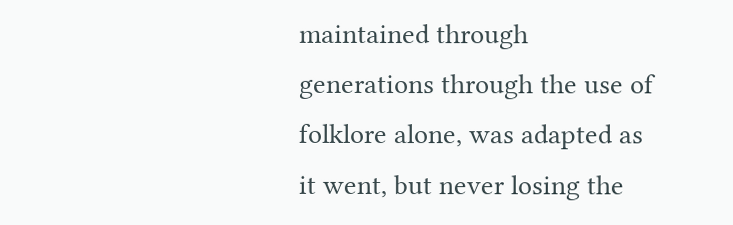maintained through generations through the use of folklore alone, was adapted as it went, but never losing the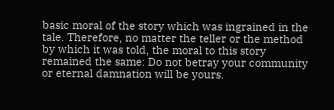basic moral of the story which was ingrained in the tale. Therefore, no matter the teller or the method by which it was told, the moral to this story remained the same: Do not betray your community or eternal damnation will be yours.